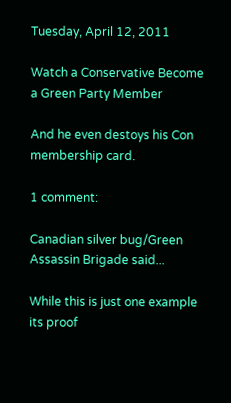Tuesday, April 12, 2011

Watch a Conservative Become a Green Party Member

And he even destoys his Con membership card.

1 comment:

Canadian silver bug/Green Assassin Brigade said...

While this is just one example its proof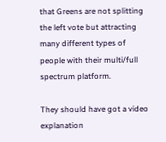that Greens are not splitting the left vote but attracting many different types of people with their multi/full spectrum platform.

They should have got a video explanation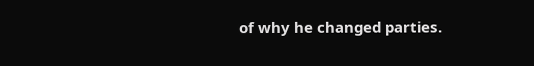of why he changed parties.